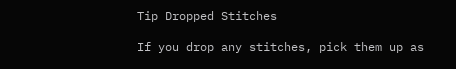Tip Dropped Stitches

If you drop any stitches, pick them up as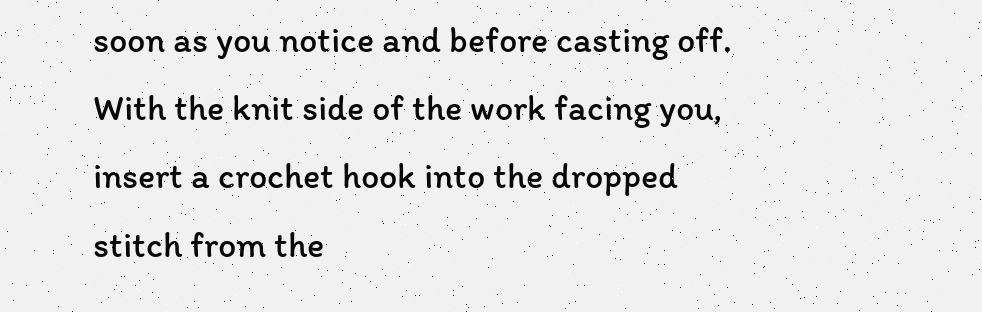soon as you notice and before casting off. With the knit side of the work facing you, insert a crochet hook into the dropped stitch from the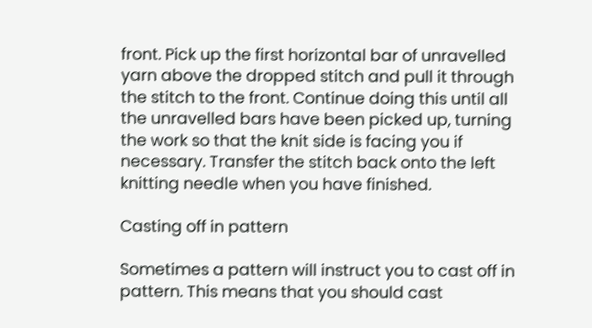front. Pick up the first horizontal bar of unravelled yarn above the dropped stitch and pull it through the stitch to the front. Continue doing this until all the unravelled bars have been picked up, turning the work so that the knit side is facing you if necessary. Transfer the stitch back onto the left knitting needle when you have finished.

Casting off in pattern

Sometimes a pattern will instruct you to cast off in pattern. This means that you should cast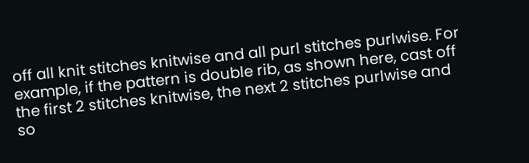off all knit stitches knitwise and all purl stitches purlwise. For example, if the pattern is double rib, as shown here, cast off the first 2 stitches knitwise, the next 2 stitches purlwise and so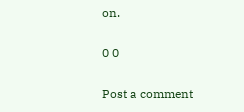on.

0 0

Post a comment